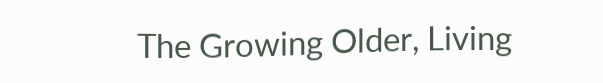The Growing Older, Living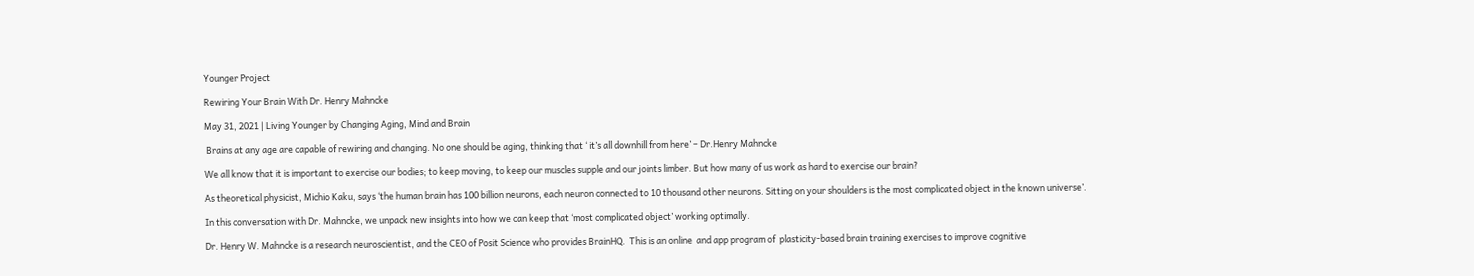Younger Project

Rewiring Your Brain With Dr. Henry Mahncke

May 31, 2021 | Living Younger by Changing Aging, Mind and Brain

 Brains at any age are capable of rewiring and changing. No one should be aging, thinking that ‘ it’s all downhill from here’ – Dr.Henry Mahncke

We all know that it is important to exercise our bodies; to keep moving, to keep our muscles supple and our joints limber. But how many of us work as hard to exercise our brain?

As theoretical physicist, Michio Kaku, says ‘the human brain has 100 billion neurons, each neuron connected to 10 thousand other neurons. Sitting on your shoulders is the most complicated object in the known universe’.

In this conversation with Dr. Mahncke, we unpack new insights into how we can keep that ‘most complicated object’ working optimally.

Dr. Henry W. Mahncke is a research neuroscientist, and the CEO of Posit Science who provides BrainHQ.  This is an online  and app program of  plasticity-based brain training exercises to improve cognitive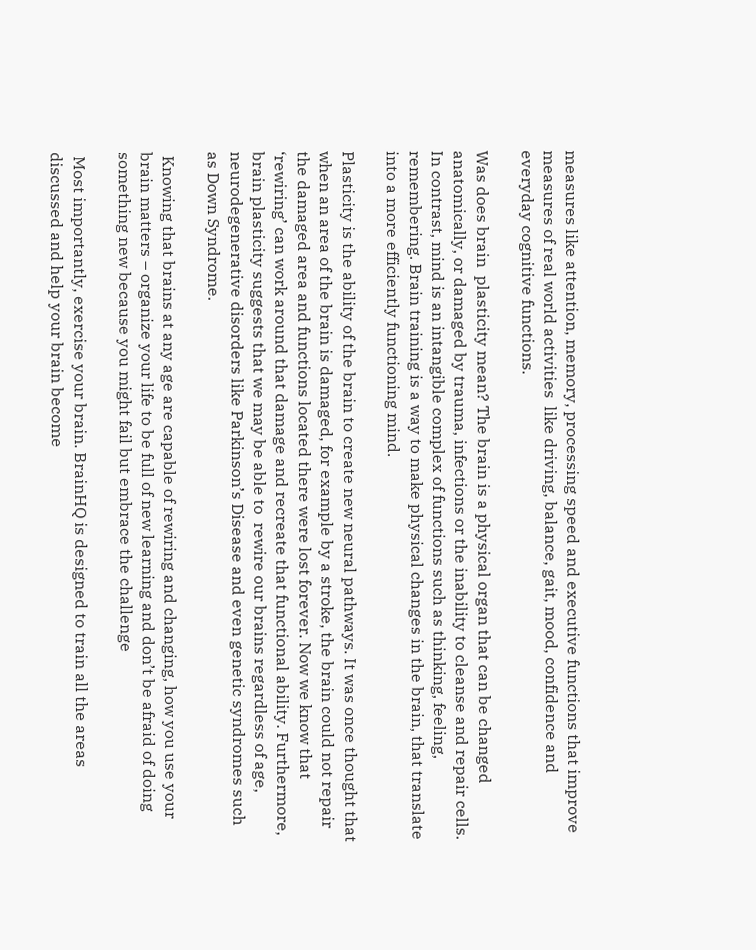measures like attention, memory, processing speed and executive functions that improve measures of real world activities  like driving, balance, gait, mood, confidence and everyday cognitive functions.

Was does brain  plasticity mean? The brain is a physical organ that can be changed anatomically, or damaged by trauma, infections or the inability to cleanse and repair cells.  In contrast, mind is an intangible complex of functions such as thinking, feeling, remembering. Brain training is a way to make physical changes in the brain, that translate into a more efficiently functioning mind.

Plasticity is the ability of the brain to create new neural pathways. It was once thought that when an area of the brain is damaged, for example by a stroke, the brain could not repair the damaged area and functions located there were lost forever. Now we know that ‘rewiring’ can work around that damage and recreate that functional ability. Furthermore, brain plasticity suggests that we may be able to  rewire our brains regardless of age, neurodegenerative disorders like Parkinson’s Disease and even genetic syndromes such as Down Syndrome.

 Knowing that brains at any age are capable of rewiring and changing, how you use your brain matters – organize your life to be full of new learning and don’t be afraid of doing something new because you might fail but embrace the challenge

 Most importantly, exercise your brain. BrainHQ is designed to train all the areas discussed and help your brain become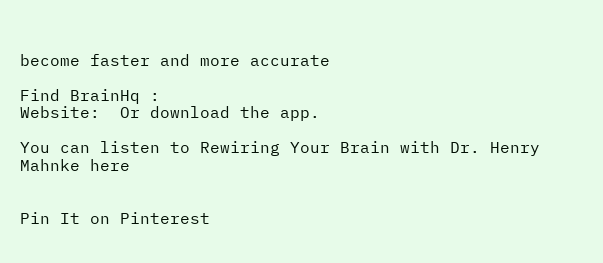become faster and more accurate

Find BrainHq :
Website:  Or download the app.

You can listen to Rewiring Your Brain with Dr. Henry Mahnke here


Pin It on Pinterest